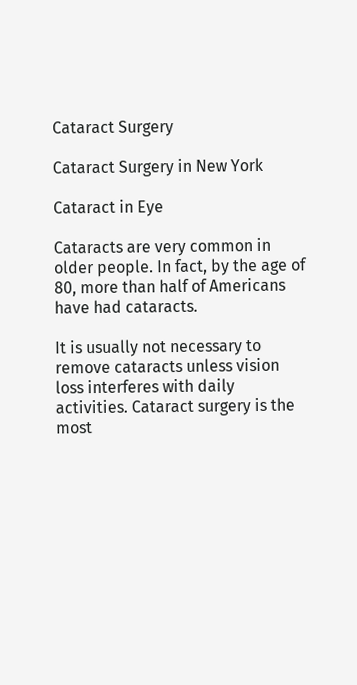Cataract Surgery

Cataract Surgery in New York

Cataract in Eye

Cataracts are very common in older people. In fact, by the age of 80, more than half of Americans have had cataracts.

It is usually not necessary to remove cataracts unless vision loss interferes with daily activities. Cataract surgery is the most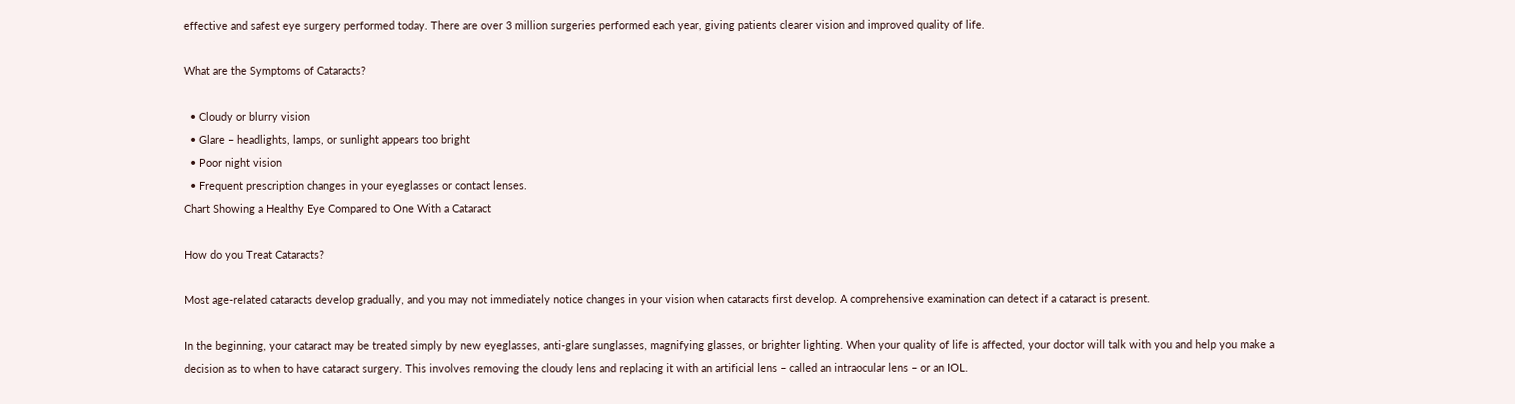effective and safest eye surgery performed today. There are over 3 million surgeries performed each year, giving patients clearer vision and improved quality of life.

What are the Symptoms of Cataracts?

  • Cloudy or blurry vision
  • Glare – headlights, lamps, or sunlight appears too bright
  • Poor night vision
  • Frequent prescription changes in your eyeglasses or contact lenses.
Chart Showing a Healthy Eye Compared to One With a Cataract

How do you Treat Cataracts?

Most age-related cataracts develop gradually, and you may not immediately notice changes in your vision when cataracts first develop. A comprehensive examination can detect if a cataract is present.

In the beginning, your cataract may be treated simply by new eyeglasses, anti-glare sunglasses, magnifying glasses, or brighter lighting. When your quality of life is affected, your doctor will talk with you and help you make a decision as to when to have cataract surgery. This involves removing the cloudy lens and replacing it with an artificial lens – called an intraocular lens – or an IOL.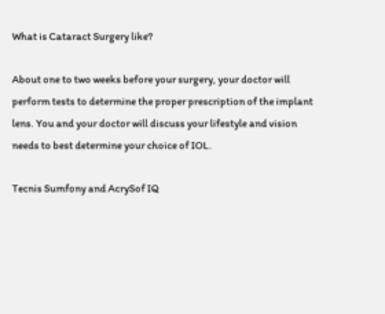What is Cataract Surgery like?

About one to two weeks before your surgery, your doctor will perform tests to determine the proper prescription of the implant lens. You and your doctor will discuss your lifestyle and vision needs to best determine your choice of IOL.

Tecnis Sumfony and AcrySof IQ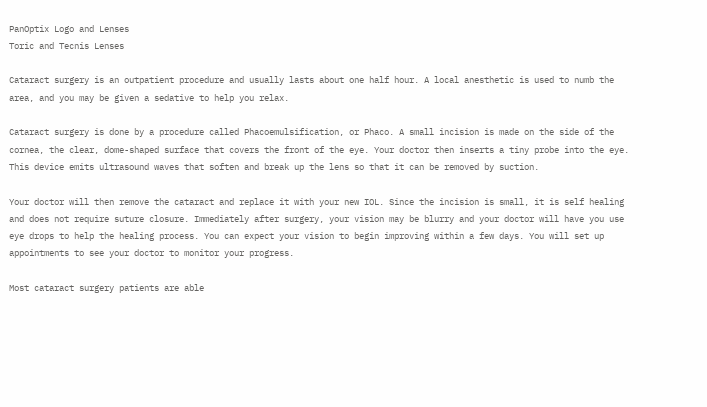PanOptix Logo and Lenses
Toric and Tecnis Lenses

Cataract surgery is an outpatient procedure and usually lasts about one half hour. A local anesthetic is used to numb the area, and you may be given a sedative to help you relax.

Cataract surgery is done by a procedure called Phacoemulsification, or Phaco. A small incision is made on the side of the cornea, the clear, dome-shaped surface that covers the front of the eye. Your doctor then inserts a tiny probe into the eye. This device emits ultrasound waves that soften and break up the lens so that it can be removed by suction.

Your doctor will then remove the cataract and replace it with your new IOL. Since the incision is small, it is self healing and does not require suture closure. Immediately after surgery, your vision may be blurry and your doctor will have you use eye drops to help the healing process. You can expect your vision to begin improving within a few days. You will set up appointments to see your doctor to monitor your progress.

Most cataract surgery patients are able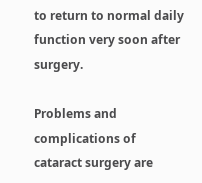to return to normal daily function very soon after surgery.

Problems and complications of cataract surgery are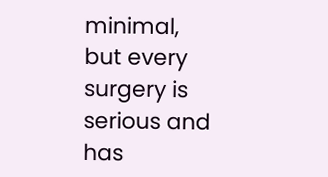minimal, but every surgery is serious and has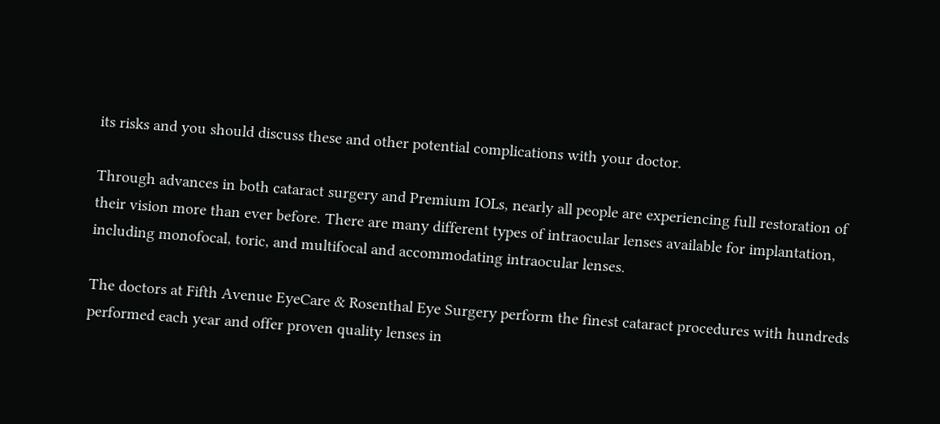its risks and you should discuss these and other potential complications with your doctor.

Through advances in both cataract surgery and Premium IOLs, nearly all people are experiencing full restoration of their vision more than ever before. There are many different types of intraocular lenses available for implantation, including monofocal, toric, and multifocal and accommodating intraocular lenses.

The doctors at Fifth Avenue EyeCare & Rosenthal Eye Surgery perform the finest cataract procedures with hundreds performed each year and offer proven quality lenses in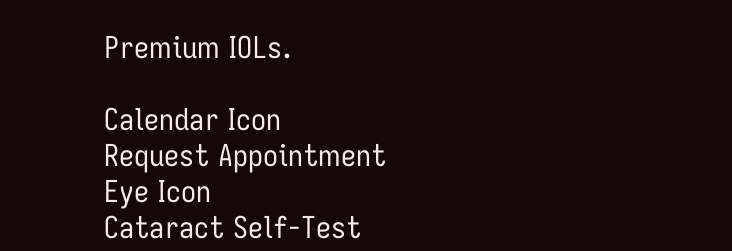Premium IOLs.

Calendar Icon
Request Appointment
Eye Icon
Cataract Self-Test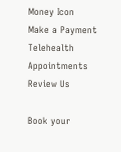Money Icon
Make a Payment
Telehealth Appointments
Review Us

Book your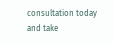consultation today and take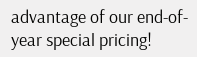advantage of our end-of-year special pricing!